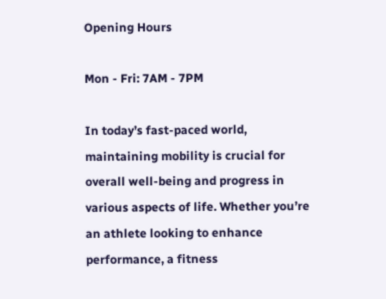Opening Hours

Mon - Fri: 7AM - 7PM

In today’s fast-paced world, maintaining mobility is crucial for overall well-being and progress in various aspects of life. Whether you’re an athlete looking to enhance performance, a fitness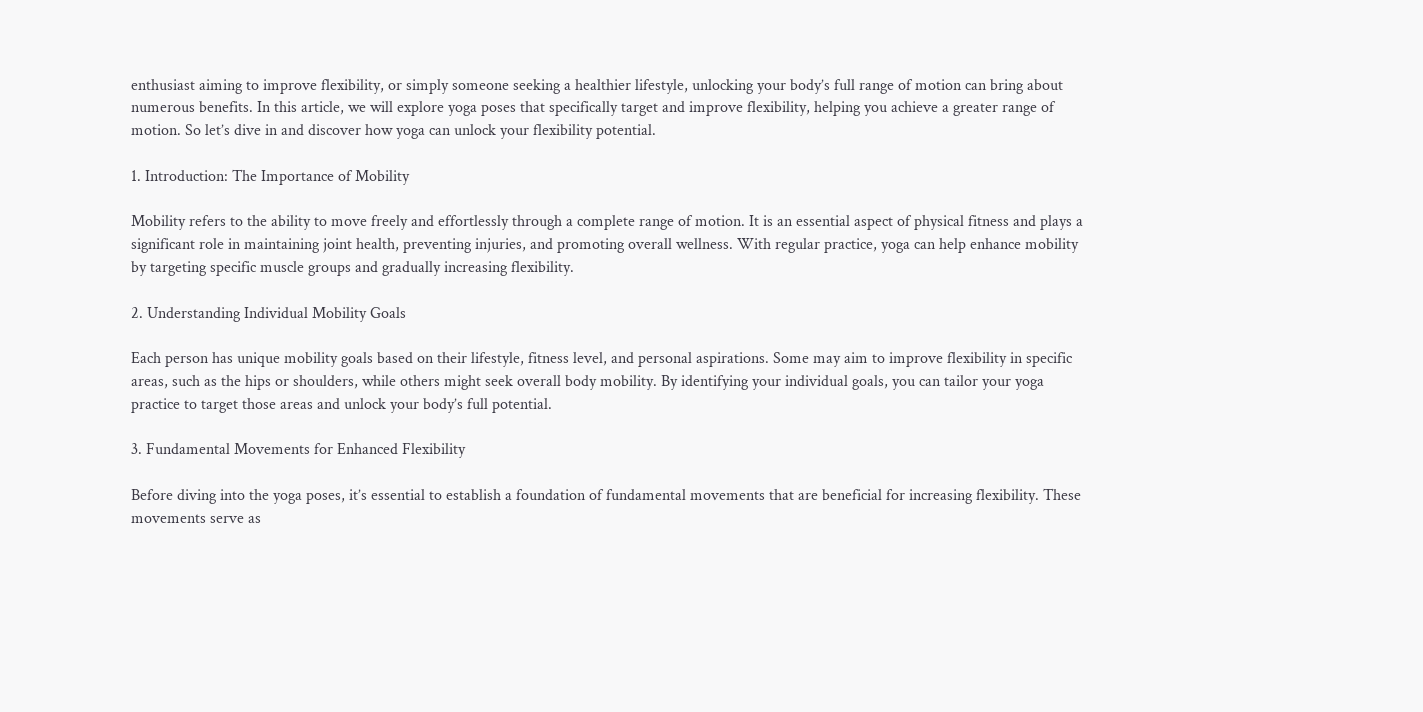enthusiast aiming to improve flexibility, or simply someone seeking a healthier lifestyle, unlocking your body’s full range of motion can bring about numerous benefits. In this article, we will explore yoga poses that specifically target and improve flexibility, helping you achieve a greater range of motion. So let’s dive in and discover how yoga can unlock your flexibility potential.

1. Introduction: The Importance of Mobility

Mobility refers to the ability to move freely and effortlessly through a complete range of motion. It is an essential aspect of physical fitness and plays a significant role in maintaining joint health, preventing injuries, and promoting overall wellness. With regular practice, yoga can help enhance mobility by targeting specific muscle groups and gradually increasing flexibility.

2. Understanding Individual Mobility Goals

Each person has unique mobility goals based on their lifestyle, fitness level, and personal aspirations. Some may aim to improve flexibility in specific areas, such as the hips or shoulders, while others might seek overall body mobility. By identifying your individual goals, you can tailor your yoga practice to target those areas and unlock your body’s full potential.

3. Fundamental Movements for Enhanced Flexibility

Before diving into the yoga poses, it’s essential to establish a foundation of fundamental movements that are beneficial for increasing flexibility. These movements serve as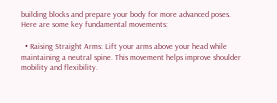building blocks and prepare your body for more advanced poses. Here are some key fundamental movements:

  • Raising Straight Arms: Lift your arms above your head while maintaining a neutral spine. This movement helps improve shoulder mobility and flexibility.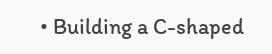• Building a C-shaped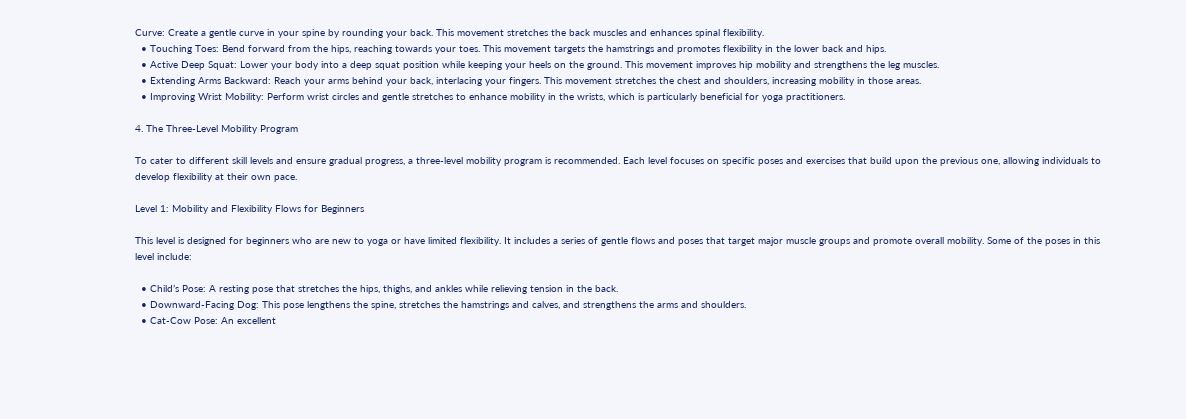Curve: Create a gentle curve in your spine by rounding your back. This movement stretches the back muscles and enhances spinal flexibility.
  • Touching Toes: Bend forward from the hips, reaching towards your toes. This movement targets the hamstrings and promotes flexibility in the lower back and hips.
  • Active Deep Squat: Lower your body into a deep squat position while keeping your heels on the ground. This movement improves hip mobility and strengthens the leg muscles.
  • Extending Arms Backward: Reach your arms behind your back, interlacing your fingers. This movement stretches the chest and shoulders, increasing mobility in those areas.
  • Improving Wrist Mobility: Perform wrist circles and gentle stretches to enhance mobility in the wrists, which is particularly beneficial for yoga practitioners.

4. The Three-Level Mobility Program

To cater to different skill levels and ensure gradual progress, a three-level mobility program is recommended. Each level focuses on specific poses and exercises that build upon the previous one, allowing individuals to develop flexibility at their own pace.

Level 1: Mobility and Flexibility Flows for Beginners

This level is designed for beginners who are new to yoga or have limited flexibility. It includes a series of gentle flows and poses that target major muscle groups and promote overall mobility. Some of the poses in this level include:

  • Child’s Pose: A resting pose that stretches the hips, thighs, and ankles while relieving tension in the back.
  • Downward-Facing Dog: This pose lengthens the spine, stretches the hamstrings and calves, and strengthens the arms and shoulders.
  • Cat-Cow Pose: An excellent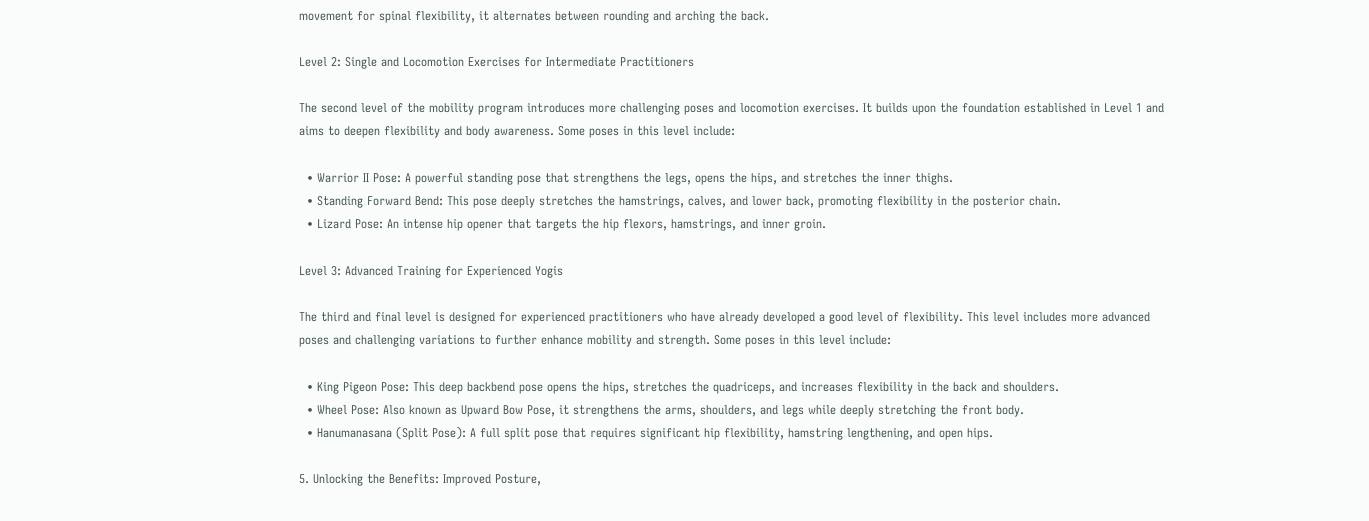movement for spinal flexibility, it alternates between rounding and arching the back.

Level 2: Single and Locomotion Exercises for Intermediate Practitioners

The second level of the mobility program introduces more challenging poses and locomotion exercises. It builds upon the foundation established in Level 1 and aims to deepen flexibility and body awareness. Some poses in this level include:

  • Warrior II Pose: A powerful standing pose that strengthens the legs, opens the hips, and stretches the inner thighs.
  • Standing Forward Bend: This pose deeply stretches the hamstrings, calves, and lower back, promoting flexibility in the posterior chain.
  • Lizard Pose: An intense hip opener that targets the hip flexors, hamstrings, and inner groin.

Level 3: Advanced Training for Experienced Yogis

The third and final level is designed for experienced practitioners who have already developed a good level of flexibility. This level includes more advanced poses and challenging variations to further enhance mobility and strength. Some poses in this level include:

  • King Pigeon Pose: This deep backbend pose opens the hips, stretches the quadriceps, and increases flexibility in the back and shoulders.
  • Wheel Pose: Also known as Upward Bow Pose, it strengthens the arms, shoulders, and legs while deeply stretching the front body.
  • Hanumanasana (Split Pose): A full split pose that requires significant hip flexibility, hamstring lengthening, and open hips.

5. Unlocking the Benefits: Improved Posture,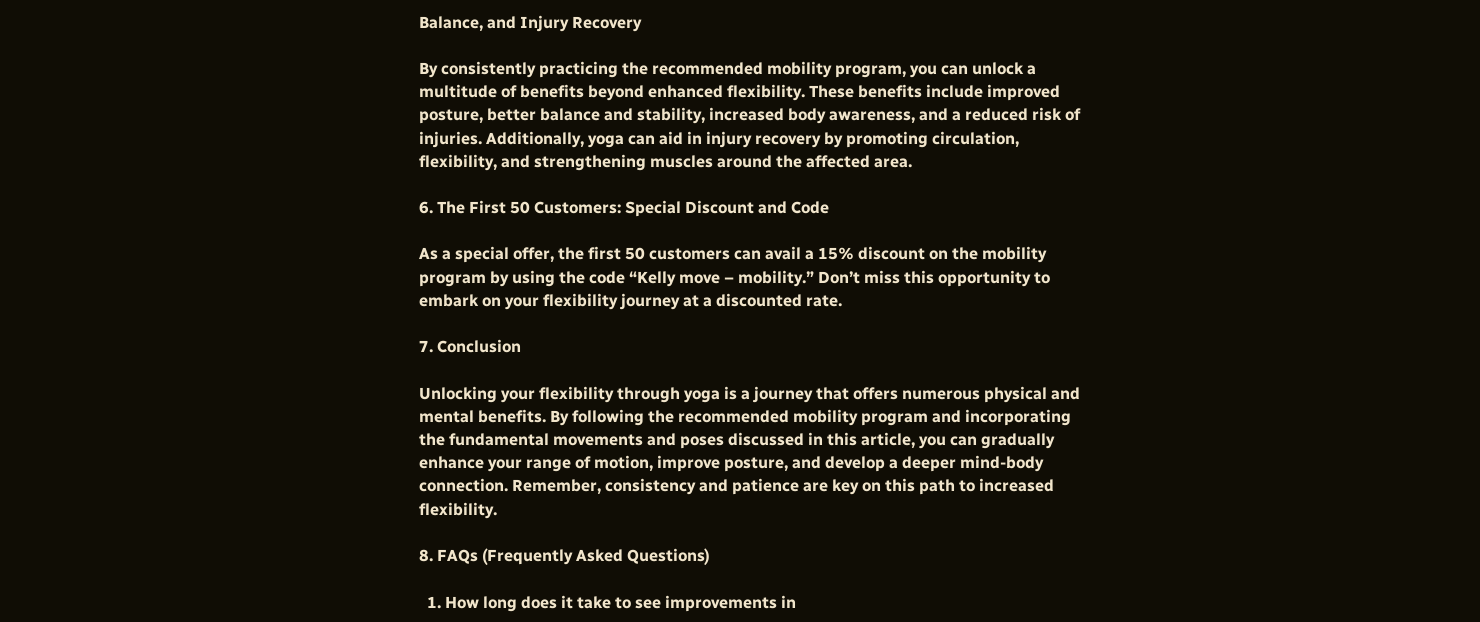Balance, and Injury Recovery

By consistently practicing the recommended mobility program, you can unlock a multitude of benefits beyond enhanced flexibility. These benefits include improved posture, better balance and stability, increased body awareness, and a reduced risk of injuries. Additionally, yoga can aid in injury recovery by promoting circulation, flexibility, and strengthening muscles around the affected area.

6. The First 50 Customers: Special Discount and Code

As a special offer, the first 50 customers can avail a 15% discount on the mobility program by using the code “Kelly move – mobility.” Don’t miss this opportunity to embark on your flexibility journey at a discounted rate.

7. Conclusion

Unlocking your flexibility through yoga is a journey that offers numerous physical and mental benefits. By following the recommended mobility program and incorporating the fundamental movements and poses discussed in this article, you can gradually enhance your range of motion, improve posture, and develop a deeper mind-body connection. Remember, consistency and patience are key on this path to increased flexibility.

8. FAQs (Frequently Asked Questions)

  1. How long does it take to see improvements in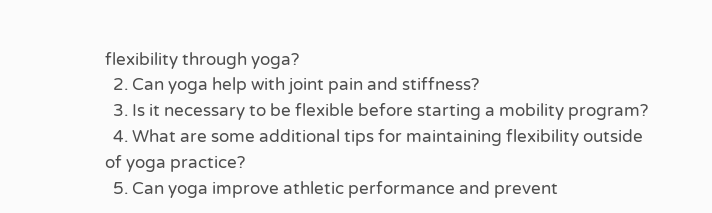flexibility through yoga?
  2. Can yoga help with joint pain and stiffness?
  3. Is it necessary to be flexible before starting a mobility program?
  4. What are some additional tips for maintaining flexibility outside of yoga practice?
  5. Can yoga improve athletic performance and prevent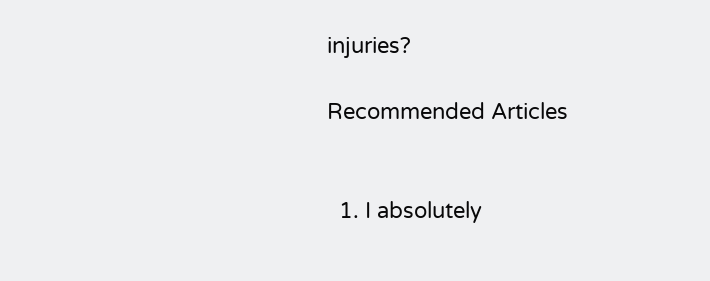injuries?

Recommended Articles


  1. I absolutely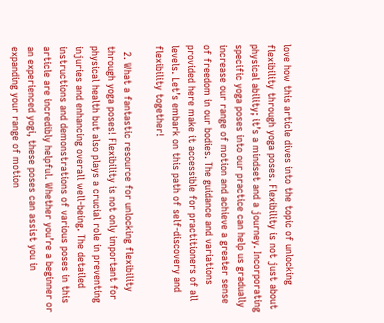love how this article dives into the topic of unlocking flexibility through yoga poses. Flexibility is not just about physical ability; it’s a mindset and a journey. Incorporating specific yoga poses into our practice can help us gradually increase our range of motion and achieve a greater sense of freedom in our bodies. The guidance and variations provided here make it accessible for practitioners of all levels. Let’s embark on this path of self-discovery and flexibility together!

  2. What a fantastic resource for unlocking flexibility through yoga poses! Flexibility is not only important for physical health but also plays a crucial role in preventing injuries and enhancing overall well-being. The detailed instructions and demonstrations of various poses in this article are incredibly helpful. Whether you’re a beginner or an experienced yogi, these poses can assist you in expanding your range of motion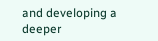and developing a deeper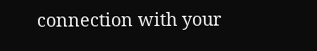connection with your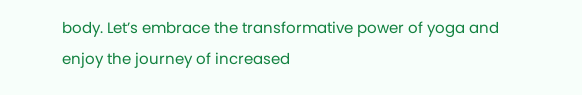body. Let’s embrace the transformative power of yoga and enjoy the journey of increased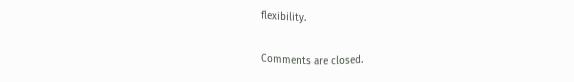flexibility.

Comments are closed.